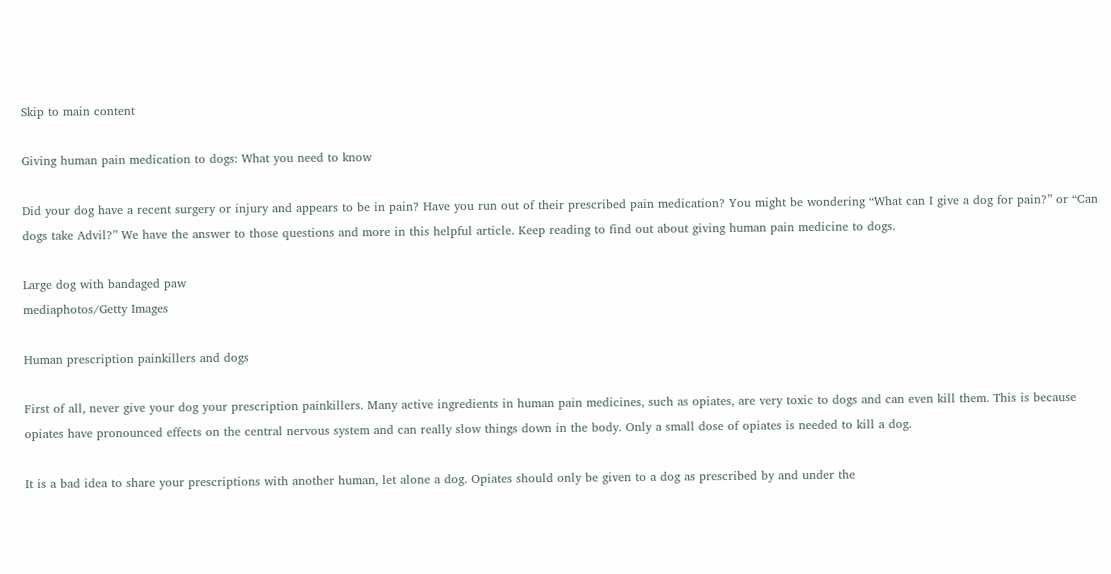Skip to main content

Giving human pain medication to dogs: What you need to know

Did your dog have a recent surgery or injury and appears to be in pain? Have you run out of their prescribed pain medication? You might be wondering “What can I give a dog for pain?” or “Can dogs take Advil?” We have the answer to those questions and more in this helpful article. Keep reading to find out about giving human pain medicine to dogs.

Large dog with bandaged paw
mediaphotos/Getty Images

Human prescription painkillers and dogs

First of all, never give your dog your prescription painkillers. Many active ingredients in human pain medicines, such as opiates, are very toxic to dogs and can even kill them. This is because opiates have pronounced effects on the central nervous system and can really slow things down in the body. Only a small dose of opiates is needed to kill a dog.

It is a bad idea to share your prescriptions with another human, let alone a dog. Opiates should only be given to a dog as prescribed by and under the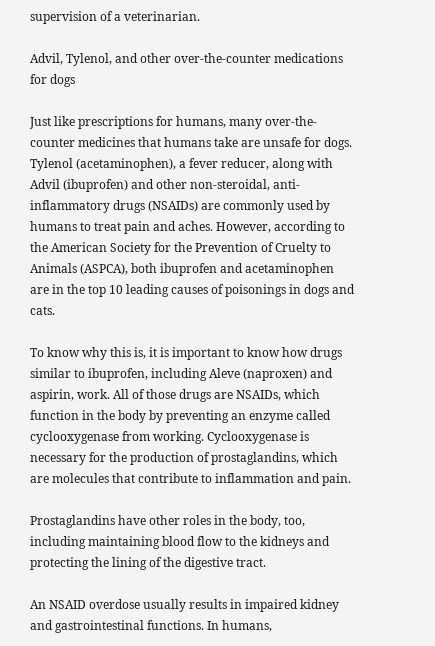supervision of a veterinarian.

Advil, Tylenol, and other over-the-counter medications for dogs

Just like prescriptions for humans, many over-the-counter medicines that humans take are unsafe for dogs. Tylenol (acetaminophen), a fever reducer, along with Advil (ibuprofen) and other non-steroidal, anti-inflammatory drugs (NSAIDs) are commonly used by humans to treat pain and aches. However, according to the American Society for the Prevention of Cruelty to Animals (ASPCA), both ibuprofen and acetaminophen are in the top 10 leading causes of poisonings in dogs and cats.

To know why this is, it is important to know how drugs similar to ibuprofen, including Aleve (naproxen) and aspirin, work. All of those drugs are NSAIDs, which function in the body by preventing an enzyme called cyclooxygenase from working. Cyclooxygenase is necessary for the production of prostaglandins, which are molecules that contribute to inflammation and pain.

Prostaglandins have other roles in the body, too, including maintaining blood flow to the kidneys and protecting the lining of the digestive tract.

An NSAID overdose usually results in impaired kidney and gastrointestinal functions. In humans,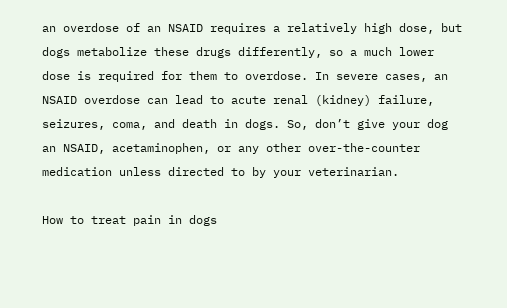an overdose of an NSAID requires a relatively high dose, but dogs metabolize these drugs differently, so a much lower dose is required for them to overdose. In severe cases, an NSAID overdose can lead to acute renal (kidney) failure, seizures, coma, and death in dogs. So, don’t give your dog an NSAID, acetaminophen, or any other over-the-counter medication unless directed to by your veterinarian.

How to treat pain in dogs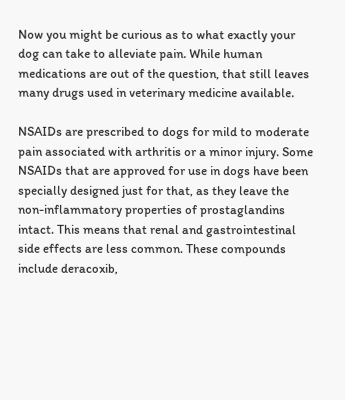Now you might be curious as to what exactly your dog can take to alleviate pain. While human medications are out of the question, that still leaves many drugs used in veterinary medicine available.

NSAIDs are prescribed to dogs for mild to moderate pain associated with arthritis or a minor injury. Some NSAIDs that are approved for use in dogs have been specially designed just for that, as they leave the non-inflammatory properties of prostaglandins intact. This means that renal and gastrointestinal side effects are less common. These compounds include deracoxib,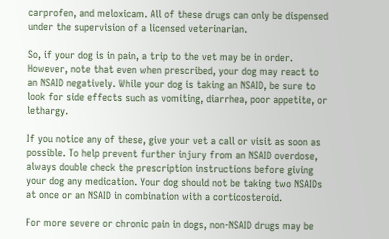carprofen, and meloxicam. All of these drugs can only be dispensed under the supervision of a licensed veterinarian.

So, if your dog is in pain, a trip to the vet may be in order. However, note that even when prescribed, your dog may react to an NSAID negatively. While your dog is taking an NSAID, be sure to look for side effects such as vomiting, diarrhea, poor appetite, or lethargy.

If you notice any of these, give your vet a call or visit as soon as possible. To help prevent further injury from an NSAID overdose, always double check the prescription instructions before giving your dog any medication. Your dog should not be taking two NSAIDs at once or an NSAID in combination with a corticosteroid.

For more severe or chronic pain in dogs, non-NSAID drugs may be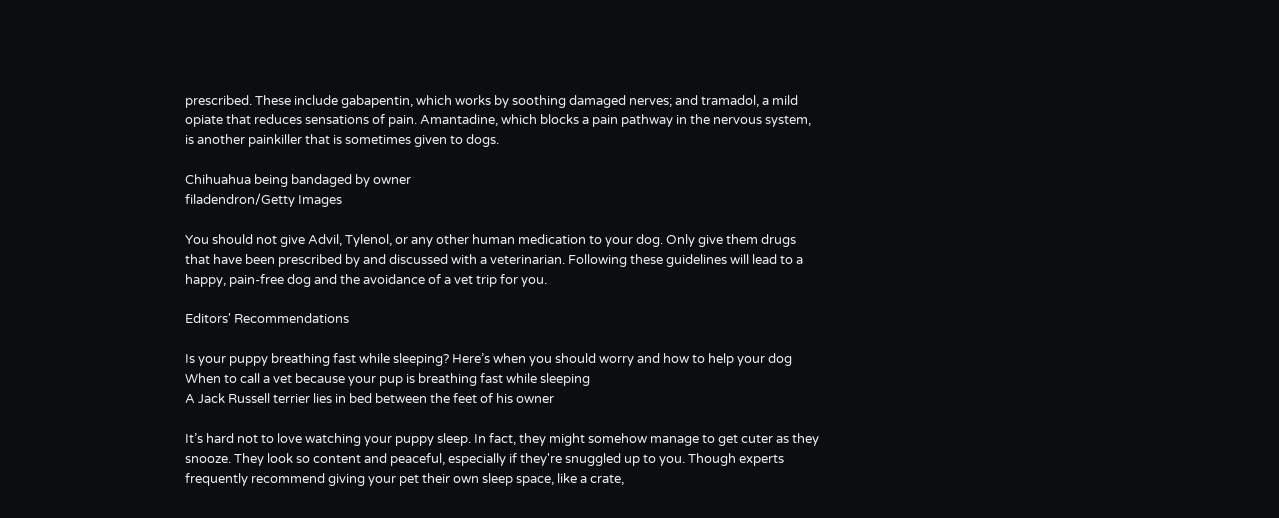prescribed. These include gabapentin, which works by soothing damaged nerves; and tramadol, a mild opiate that reduces sensations of pain. Amantadine, which blocks a pain pathway in the nervous system, is another painkiller that is sometimes given to dogs.

Chihuahua being bandaged by owner
filadendron/Getty Images

You should not give Advil, Tylenol, or any other human medication to your dog. Only give them drugs that have been prescribed by and discussed with a veterinarian. Following these guidelines will lead to a happy, pain-free dog and the avoidance of a vet trip for you.

Editors' Recommendations

Is your puppy breathing fast while sleeping? Here’s when you should worry and how to help your dog
When to call a vet because your pup is breathing fast while sleeping
A Jack Russell terrier lies in bed between the feet of his owner

It’s hard not to love watching your puppy sleep. In fact, they might somehow manage to get cuter as they snooze. They look so content and peaceful, especially if they're snuggled up to you. Though experts frequently recommend giving your pet their own sleep space, like a crate,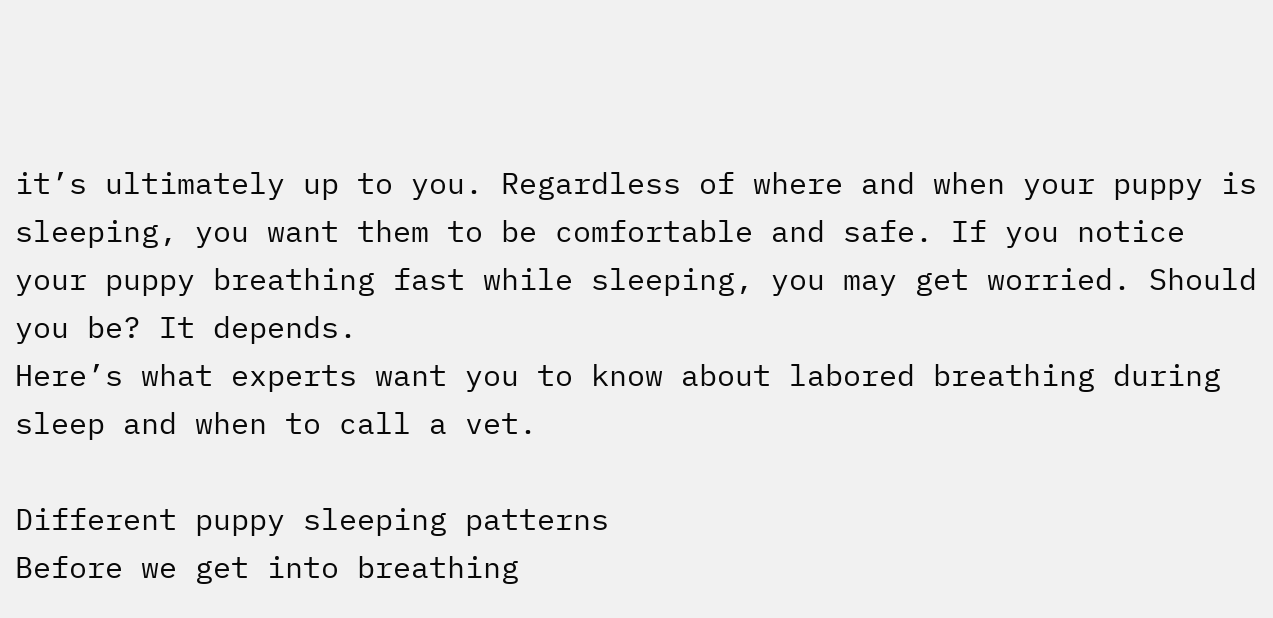it’s ultimately up to you. Regardless of where and when your puppy is sleeping, you want them to be comfortable and safe. If you notice your puppy breathing fast while sleeping, you may get worried. Should you be? It depends.
Here’s what experts want you to know about labored breathing during sleep and when to call a vet.

Different puppy sleeping patterns
Before we get into breathing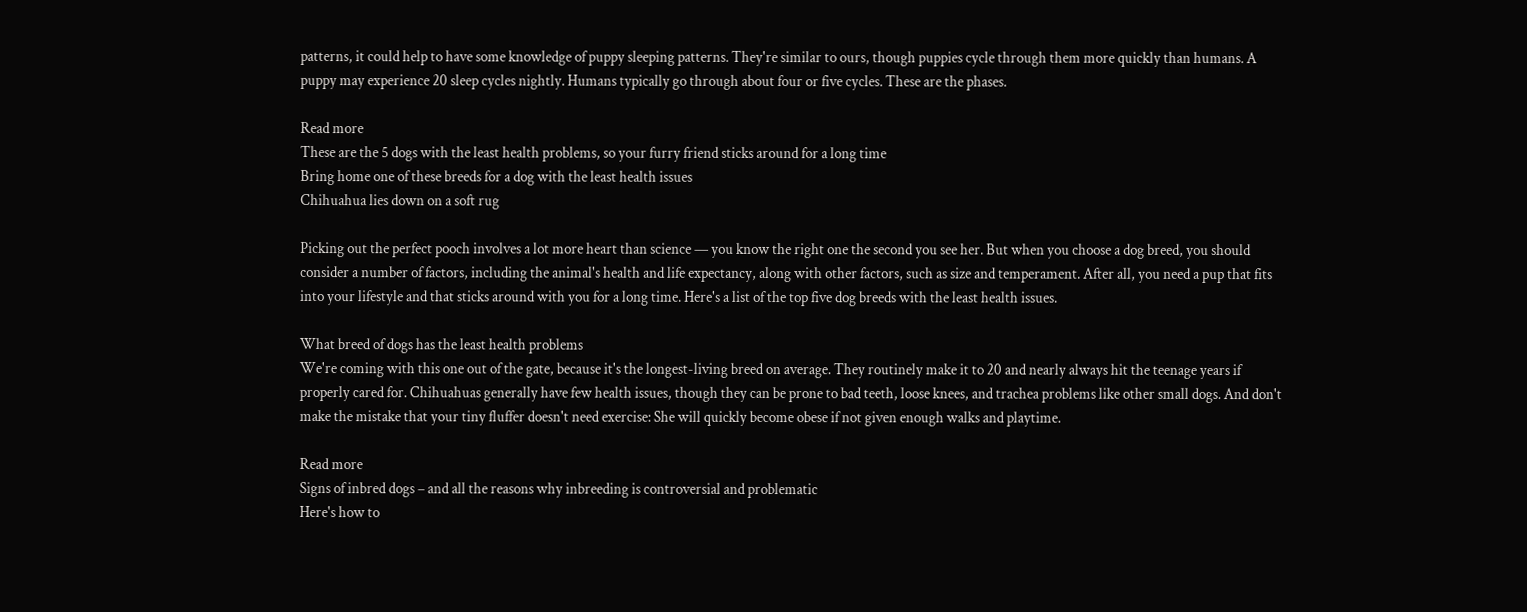patterns, it could help to have some knowledge of puppy sleeping patterns. They're similar to ours, though puppies cycle through them more quickly than humans. A puppy may experience 20 sleep cycles nightly. Humans typically go through about four or five cycles. These are the phases.

Read more
These are the 5 dogs with the least health problems, so your furry friend sticks around for a long time
Bring home one of these breeds for a dog with the least health issues
Chihuahua lies down on a soft rug

Picking out the perfect pooch involves a lot more heart than science — you know the right one the second you see her. But when you choose a dog breed, you should consider a number of factors, including the animal's health and life expectancy, along with other factors, such as size and temperament. After all, you need a pup that fits into your lifestyle and that sticks around with you for a long time. Here's a list of the top five dog breeds with the least health issues.

What breed of dogs has the least health problems
We're coming with this one out of the gate, because it's the longest-living breed on average. They routinely make it to 20 and nearly always hit the teenage years if properly cared for. Chihuahuas generally have few health issues, though they can be prone to bad teeth, loose knees, and trachea problems like other small dogs. And don't make the mistake that your tiny fluffer doesn't need exercise: She will quickly become obese if not given enough walks and playtime.

Read more
Signs of inbred dogs – and all the reasons why inbreeding is controversial and problematic
Here's how to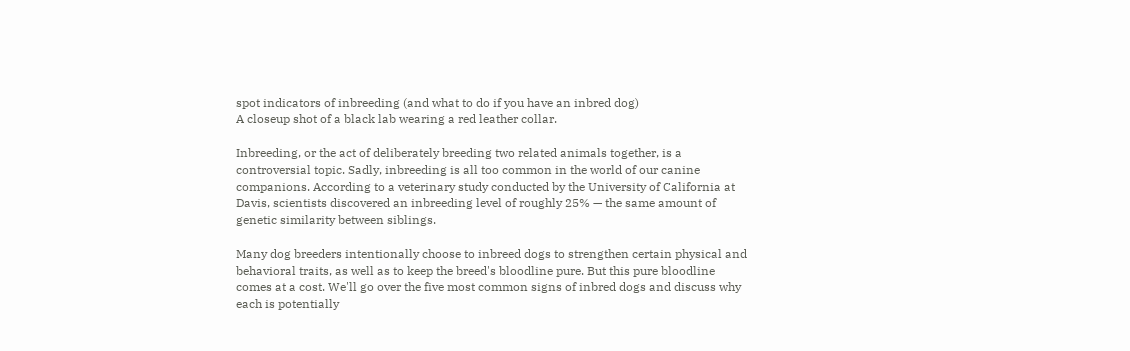spot indicators of inbreeding (and what to do if you have an inbred dog)
A closeup shot of a black lab wearing a red leather collar.

Inbreeding, or the act of deliberately breeding two related animals together, is a controversial topic. Sadly, inbreeding is all too common in the world of our canine companions. According to a veterinary study conducted by the University of California at Davis, scientists discovered an inbreeding level of roughly 25% — the same amount of genetic similarity between siblings.

Many dog breeders intentionally choose to inbreed dogs to strengthen certain physical and behavioral traits, as well as to keep the breed's bloodline pure. But this pure bloodline comes at a cost. We'll go over the five most common signs of inbred dogs and discuss why each is potentially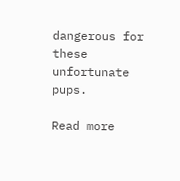dangerous for these unfortunate pups.

Read more